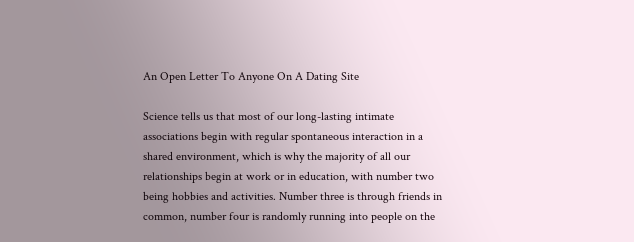An Open Letter To Anyone On A Dating Site

Science tells us that most of our long-lasting intimate associations begin with regular spontaneous interaction in a shared environment, which is why the majority of all our relationships begin at work or in education, with number two being hobbies and activities. Number three is through friends in common, number four is randomly running into people on the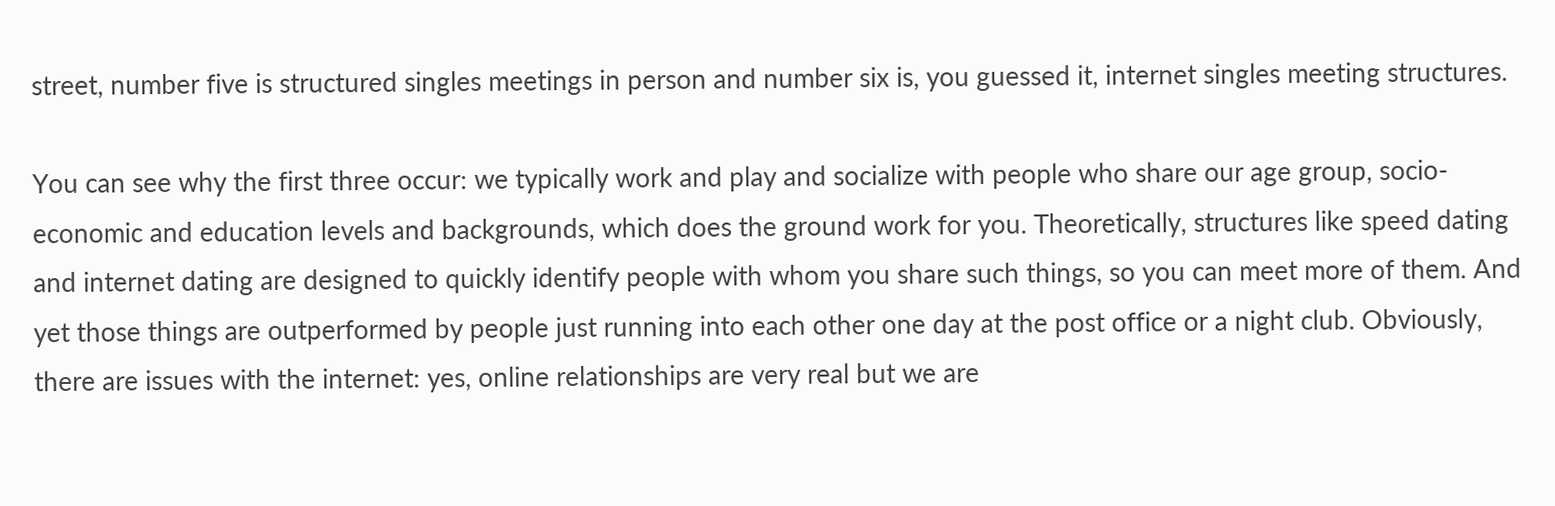street, number five is structured singles meetings in person and number six is, you guessed it, internet singles meeting structures.

You can see why the first three occur: we typically work and play and socialize with people who share our age group, socio-economic and education levels and backgrounds, which does the ground work for you. Theoretically, structures like speed dating and internet dating are designed to quickly identify people with whom you share such things, so you can meet more of them. And yet those things are outperformed by people just running into each other one day at the post office or a night club. Obviously, there are issues with the internet: yes, online relationships are very real but we are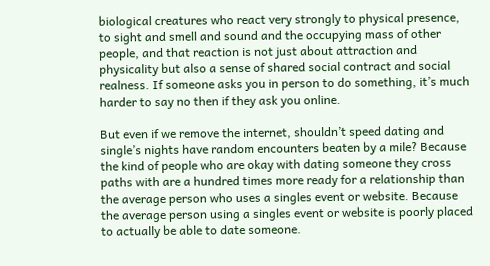biological creatures who react very strongly to physical presence, to sight and smell and sound and the occupying mass of other people, and that reaction is not just about attraction and physicality but also a sense of shared social contract and social realness. If someone asks you in person to do something, it’s much harder to say no then if they ask you online.

But even if we remove the internet, shouldn’t speed dating and single’s nights have random encounters beaten by a mile? Because the kind of people who are okay with dating someone they cross paths with are a hundred times more ready for a relationship than the average person who uses a singles event or website. Because the average person using a singles event or website is poorly placed to actually be able to date someone.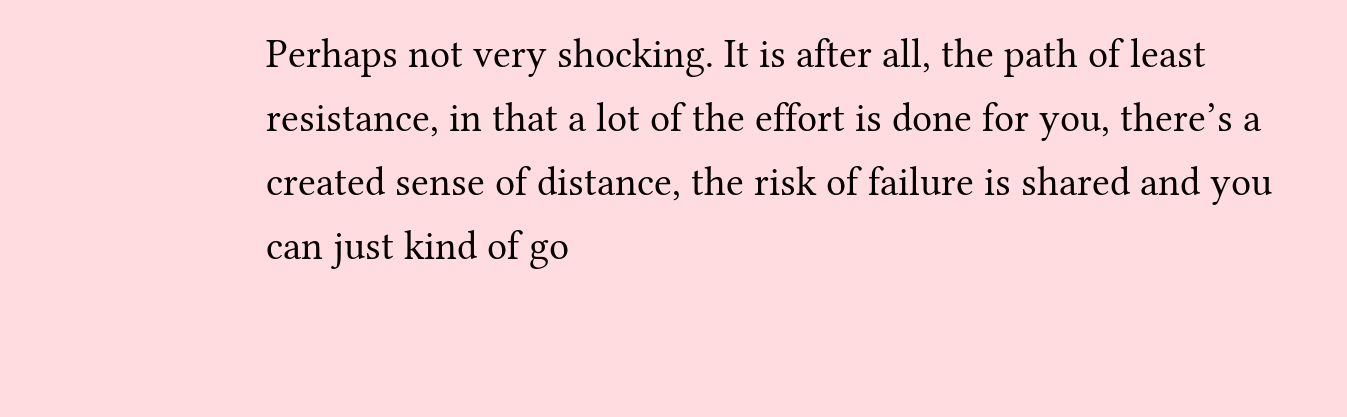Perhaps not very shocking. It is after all, the path of least resistance, in that a lot of the effort is done for you, there’s a created sense of distance, the risk of failure is shared and you can just kind of go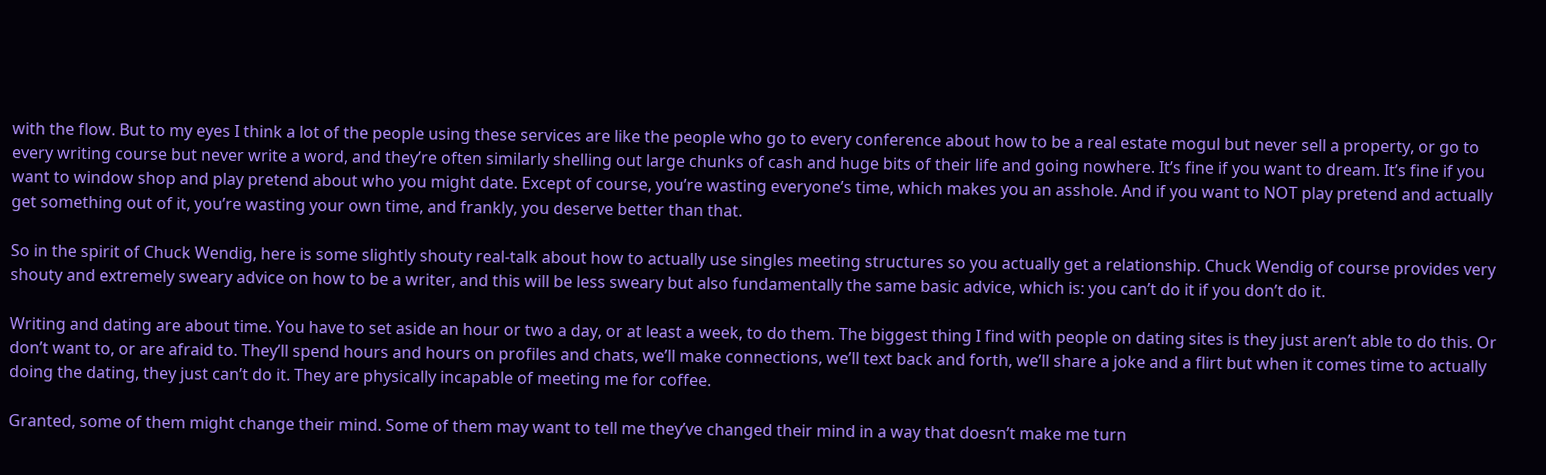with the flow. But to my eyes I think a lot of the people using these services are like the people who go to every conference about how to be a real estate mogul but never sell a property, or go to every writing course but never write a word, and they’re often similarly shelling out large chunks of cash and huge bits of their life and going nowhere. It’s fine if you want to dream. It’s fine if you want to window shop and play pretend about who you might date. Except of course, you’re wasting everyone’s time, which makes you an asshole. And if you want to NOT play pretend and actually get something out of it, you’re wasting your own time, and frankly, you deserve better than that.

So in the spirit of Chuck Wendig, here is some slightly shouty real-talk about how to actually use singles meeting structures so you actually get a relationship. Chuck Wendig of course provides very shouty and extremely sweary advice on how to be a writer, and this will be less sweary but also fundamentally the same basic advice, which is: you can’t do it if you don’t do it.

Writing and dating are about time. You have to set aside an hour or two a day, or at least a week, to do them. The biggest thing I find with people on dating sites is they just aren’t able to do this. Or don’t want to, or are afraid to. They’ll spend hours and hours on profiles and chats, we’ll make connections, we’ll text back and forth, we’ll share a joke and a flirt but when it comes time to actually doing the dating, they just can’t do it. They are physically incapable of meeting me for coffee.

Granted, some of them might change their mind. Some of them may want to tell me they’ve changed their mind in a way that doesn’t make me turn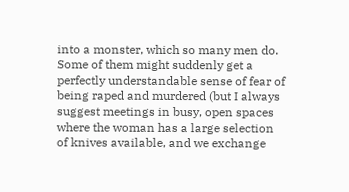into a monster, which so many men do. Some of them might suddenly get a perfectly understandable sense of fear of being raped and murdered (but I always suggest meetings in busy, open spaces where the woman has a large selection of knives available, and we exchange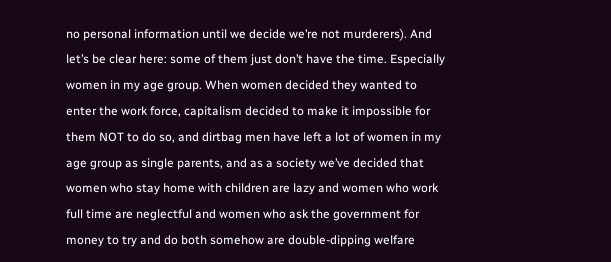no personal information until we decide we’re not murderers). And let’s be clear here: some of them just don’t have the time. Especially women in my age group. When women decided they wanted to enter the work force, capitalism decided to make it impossible for them NOT to do so, and dirtbag men have left a lot of women in my age group as single parents, and as a society we’ve decided that women who stay home with children are lazy and women who work full time are neglectful and women who ask the government for money to try and do both somehow are double-dipping welfare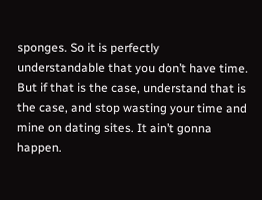sponges. So it is perfectly understandable that you don’t have time. But if that is the case, understand that is the case, and stop wasting your time and mine on dating sites. It ain’t gonna happen.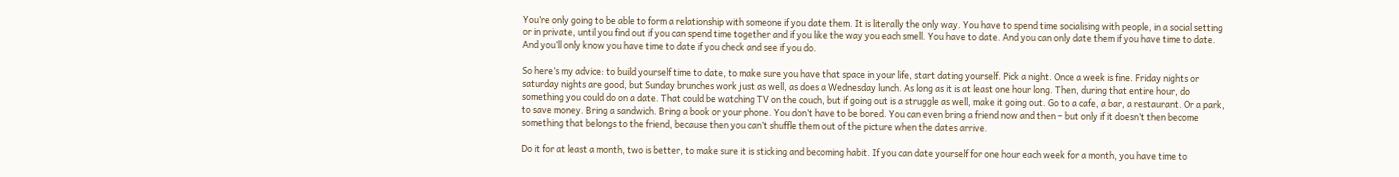You’re only going to be able to form a relationship with someone if you date them. It is literally the only way. You have to spend time socialising with people, in a social setting or in private, until you find out if you can spend time together and if you like the way you each smell. You have to date. And you can only date them if you have time to date. And you’ll only know you have time to date if you check and see if you do.

So here’s my advice: to build yourself time to date, to make sure you have that space in your life, start dating yourself. Pick a night. Once a week is fine. Friday nights or saturday nights are good, but Sunday brunches work just as well, as does a Wednesday lunch. As long as it is at least one hour long. Then, during that entire hour, do something you could do on a date. That could be watching TV on the couch, but if going out is a struggle as well, make it going out. Go to a cafe, a bar, a restaurant. Or a park, to save money. Bring a sandwich. Bring a book or your phone. You don’t have to be bored. You can even bring a friend now and then – but only if it doesn’t then become something that belongs to the friend, because then you can’t shuffle them out of the picture when the dates arrive.

Do it for at least a month, two is better, to make sure it is sticking and becoming habit. If you can date yourself for one hour each week for a month, you have time to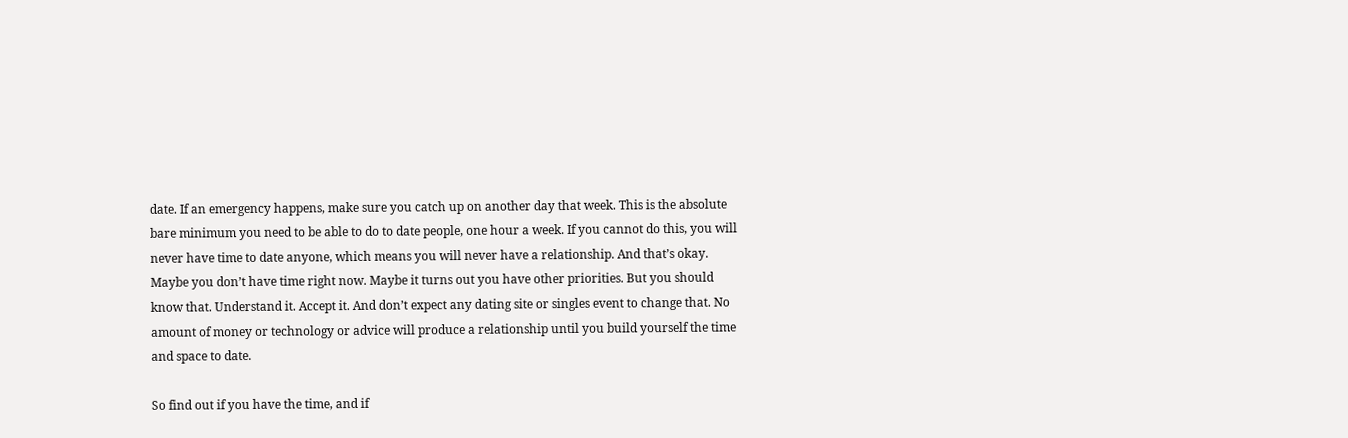date. If an emergency happens, make sure you catch up on another day that week. This is the absolute bare minimum you need to be able to do to date people, one hour a week. If you cannot do this, you will never have time to date anyone, which means you will never have a relationship. And that’s okay. Maybe you don’t have time right now. Maybe it turns out you have other priorities. But you should know that. Understand it. Accept it. And don’t expect any dating site or singles event to change that. No amount of money or technology or advice will produce a relationship until you build yourself the time and space to date.

So find out if you have the time, and if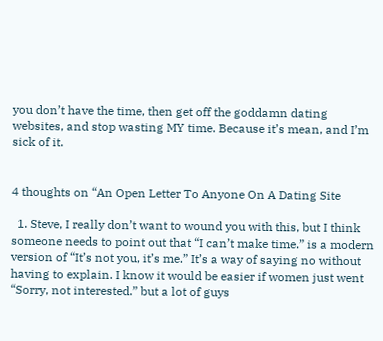you don’t have the time, then get off the goddamn dating websites, and stop wasting MY time. Because it’s mean, and I’m sick of it.


4 thoughts on “An Open Letter To Anyone On A Dating Site

  1. Steve, I really don’t want to wound you with this, but I think someone needs to point out that “I can’t make time.” is a modern version of “It’s not you, it’s me.” It’s a way of saying no without having to explain. I know it would be easier if women just went “Sorry, not interested.” but a lot of guys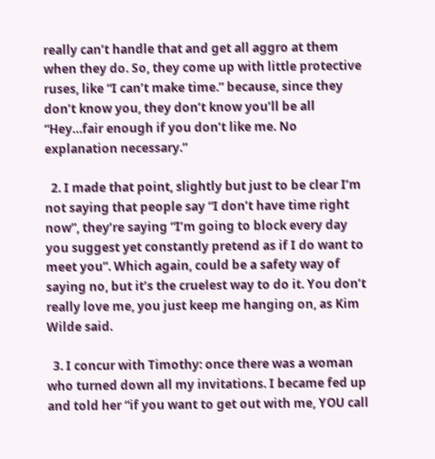really can’t handle that and get all aggro at them when they do. So, they come up with little protective ruses, like “I can’t make time.” because, since they don’t know you, they don’t know you’ll be all “Hey…fair enough if you don’t like me. No explanation necessary.”

  2. I made that point, slightly but just to be clear I’m not saying that people say “I don’t have time right now”, they’re saying “I’m going to block every day you suggest yet constantly pretend as if I do want to meet you”. Which again, could be a safety way of saying no, but it’s the cruelest way to do it. You don’t really love me, you just keep me hanging on, as Kim Wilde said.

  3. I concur with Timothy: once there was a woman who turned down all my invitations. I became fed up and told her “if you want to get out with me, YOU call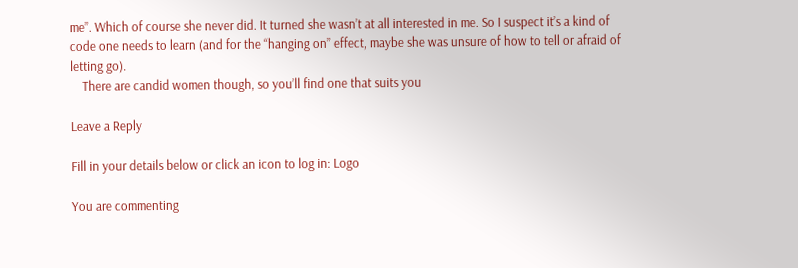me”. Which of course she never did. It turned she wasn’t at all interested in me. So I suspect it’s a kind of code one needs to learn (and for the “hanging on” effect, maybe she was unsure of how to tell or afraid of letting go).
    There are candid women though, so you’ll find one that suits you

Leave a Reply

Fill in your details below or click an icon to log in: Logo

You are commenting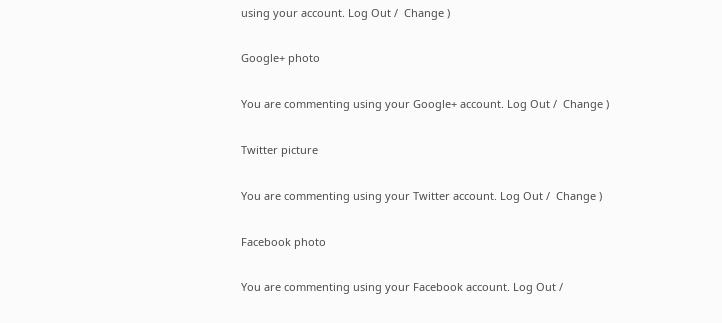using your account. Log Out /  Change )

Google+ photo

You are commenting using your Google+ account. Log Out /  Change )

Twitter picture

You are commenting using your Twitter account. Log Out /  Change )

Facebook photo

You are commenting using your Facebook account. Log Out /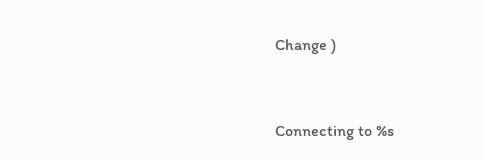Change )


Connecting to %s